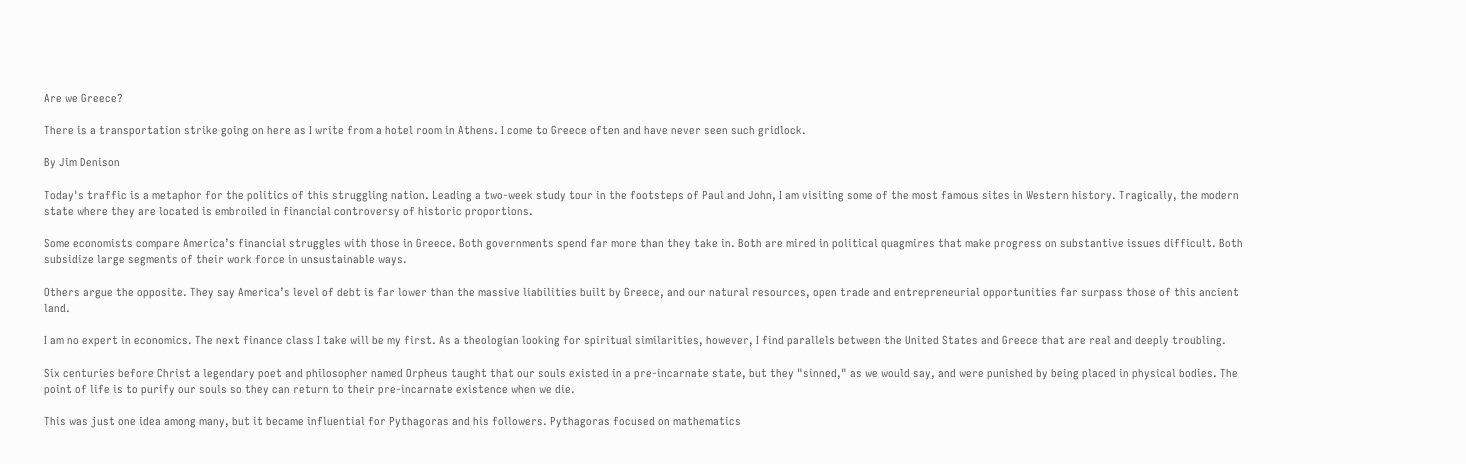Are we Greece?

There is a transportation strike going on here as I write from a hotel room in Athens. I come to Greece often and have never seen such gridlock.

By Jim Denison

Today's traffic is a metaphor for the politics of this struggling nation. Leading a two-week study tour in the footsteps of Paul and John, I am visiting some of the most famous sites in Western history. Tragically, the modern state where they are located is embroiled in financial controversy of historic proportions.

Some economists compare America’s financial struggles with those in Greece. Both governments spend far more than they take in. Both are mired in political quagmires that make progress on substantive issues difficult. Both subsidize large segments of their work force in unsustainable ways.

Others argue the opposite. They say America’s level of debt is far lower than the massive liabilities built by Greece, and our natural resources, open trade and entrepreneurial opportunities far surpass those of this ancient land.

I am no expert in economics. The next finance class I take will be my first. As a theologian looking for spiritual similarities, however, I find parallels between the United States and Greece that are real and deeply troubling.

Six centuries before Christ a legendary poet and philosopher named Orpheus taught that our souls existed in a pre-incarnate state, but they "sinned," as we would say, and were punished by being placed in physical bodies. The point of life is to purify our souls so they can return to their pre-incarnate existence when we die.

This was just one idea among many, but it became influential for Pythagoras and his followers. Pythagoras focused on mathematics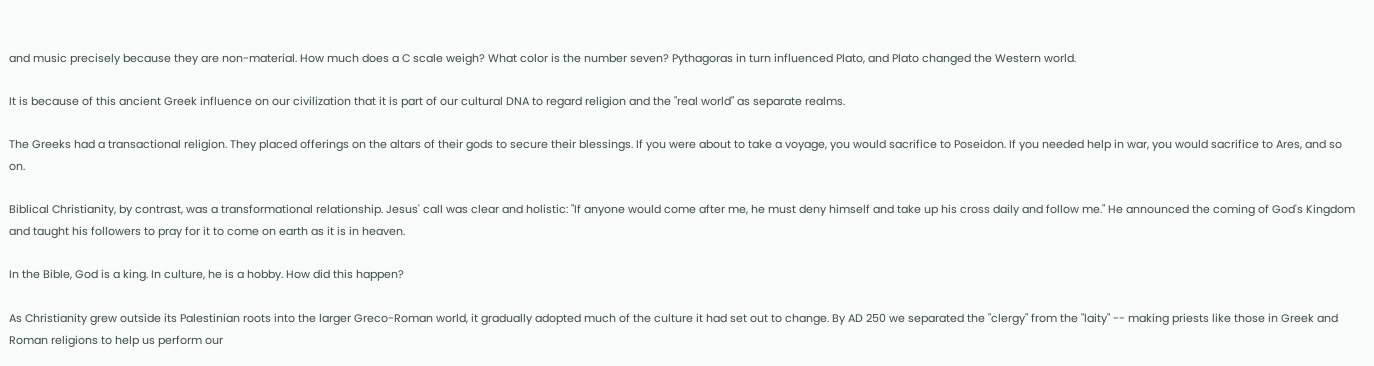and music precisely because they are non-material. How much does a C scale weigh? What color is the number seven? Pythagoras in turn influenced Plato, and Plato changed the Western world.

It is because of this ancient Greek influence on our civilization that it is part of our cultural DNA to regard religion and the "real world" as separate realms.

The Greeks had a transactional religion. They placed offerings on the altars of their gods to secure their blessings. If you were about to take a voyage, you would sacrifice to Poseidon. If you needed help in war, you would sacrifice to Ares, and so on.

Biblical Christianity, by contrast, was a transformational relationship. Jesus' call was clear and holistic: "If anyone would come after me, he must deny himself and take up his cross daily and follow me." He announced the coming of God's Kingdom and taught his followers to pray for it to come on earth as it is in heaven.

In the Bible, God is a king. In culture, he is a hobby. How did this happen?

As Christianity grew outside its Palestinian roots into the larger Greco-Roman world, it gradually adopted much of the culture it had set out to change. By AD 250 we separated the "clergy" from the "laity" -- making priests like those in Greek and Roman religions to help us perform our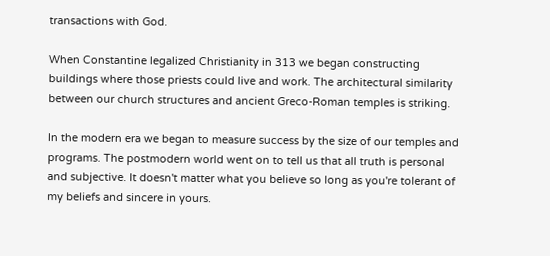transactions with God.

When Constantine legalized Christianity in 313 we began constructing buildings where those priests could live and work. The architectural similarity between our church structures and ancient Greco-Roman temples is striking.

In the modern era we began to measure success by the size of our temples and programs. The postmodern world went on to tell us that all truth is personal and subjective. It doesn't matter what you believe so long as you're tolerant of my beliefs and sincere in yours.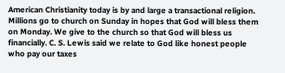American Christianity today is by and large a transactional religion. Millions go to church on Sunday in hopes that God will bless them on Monday. We give to the church so that God will bless us financially. C. S. Lewis said we relate to God like honest people who pay our taxes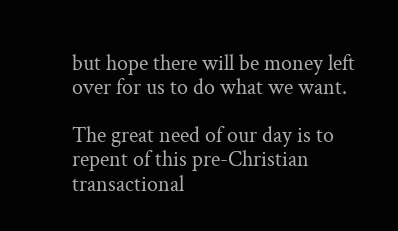but hope there will be money left over for us to do what we want.

The great need of our day is to repent of this pre-Christian transactional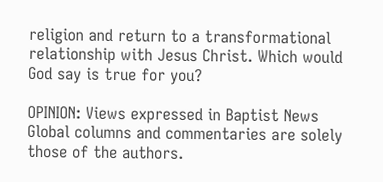religion and return to a transformational relationship with Jesus Christ. Which would God say is true for you?

OPINION: Views expressed in Baptist News Global columns and commentaries are solely those of the authors.